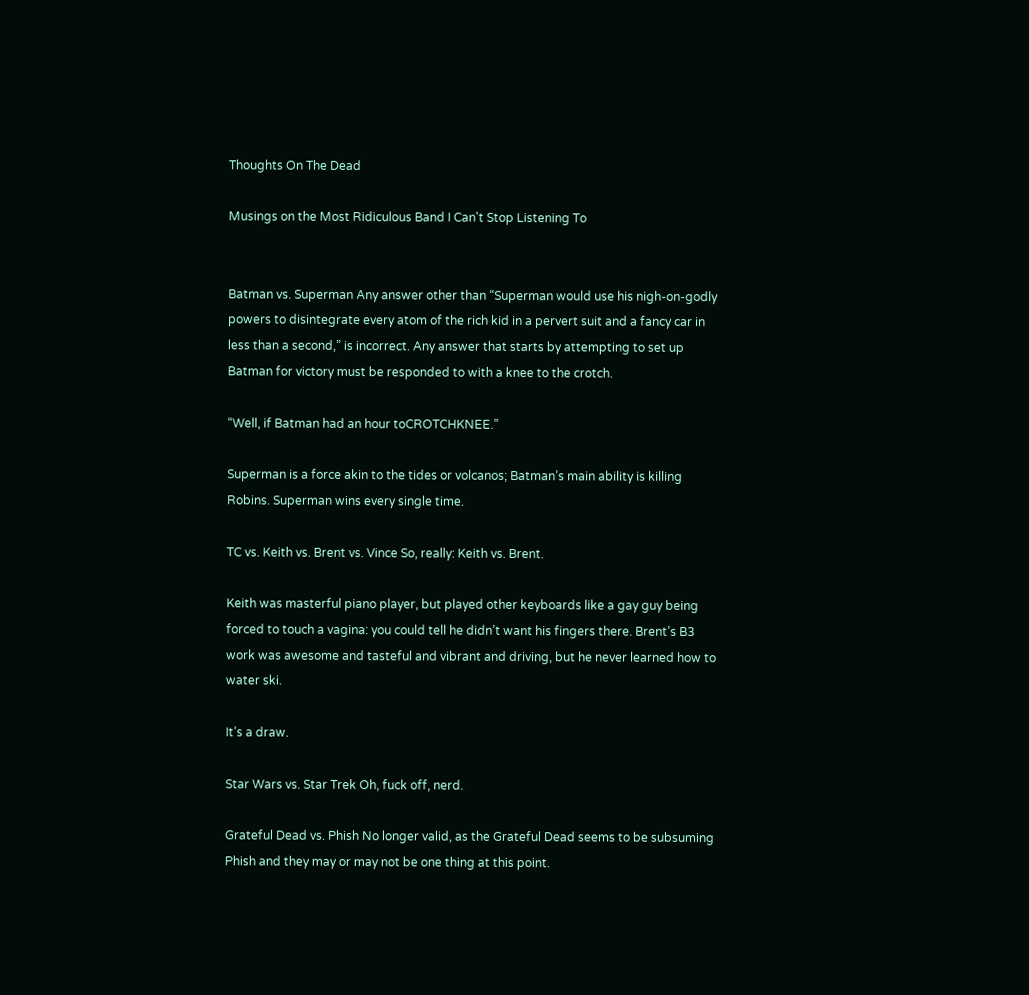Thoughts On The Dead

Musings on the Most Ridiculous Band I Can't Stop Listening To


Batman vs. Superman Any answer other than “Superman would use his nigh-on-godly powers to disintegrate every atom of the rich kid in a pervert suit and a fancy car in less than a second,” is incorrect. Any answer that starts by attempting to set up Batman for victory must be responded to with a knee to the crotch.

“Well, if Batman had an hour toCROTCHKNEE.”

Superman is a force akin to the tides or volcanos; Batman’s main ability is killing Robins. Superman wins every single time.

TC vs. Keith vs. Brent vs. Vince So, really: Keith vs. Brent.

Keith was masterful piano player, but played other keyboards like a gay guy being forced to touch a vagina: you could tell he didn’t want his fingers there. Brent’s B3 work was awesome and tasteful and vibrant and driving, but he never learned how to water ski.

It’s a draw.

Star Wars vs. Star Trek Oh, fuck off, nerd.

Grateful Dead vs. Phish No longer valid, as the Grateful Dead seems to be subsuming Phish and they may or may not be one thing at this point.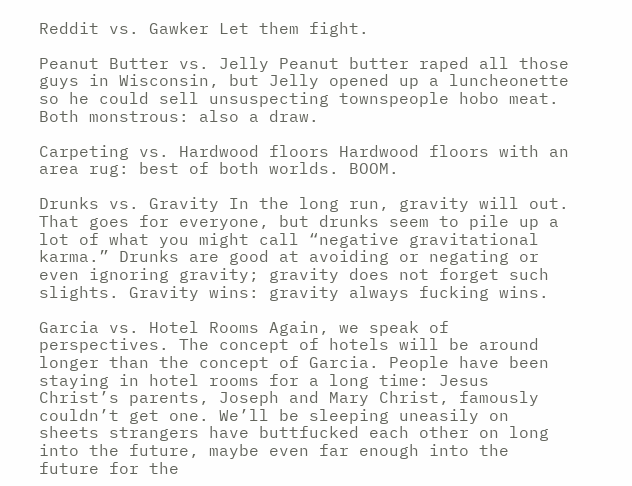Reddit vs. Gawker Let them fight.

Peanut Butter vs. Jelly Peanut butter raped all those guys in Wisconsin, but Jelly opened up a luncheonette so he could sell unsuspecting townspeople hobo meat. Both monstrous: also a draw.

Carpeting vs. Hardwood floors Hardwood floors with an area rug: best of both worlds. BOOM.

Drunks vs. Gravity In the long run, gravity will out. That goes for everyone, but drunks seem to pile up a lot of what you might call “negative gravitational karma.” Drunks are good at avoiding or negating or even ignoring gravity; gravity does not forget such slights. Gravity wins: gravity always fucking wins.

Garcia vs. Hotel Rooms Again, we speak of perspectives. The concept of hotels will be around longer than the concept of Garcia. People have been staying in hotel rooms for a long time: Jesus Christ’s parents, Joseph and Mary Christ, famously couldn’t get one. We’ll be sleeping uneasily on sheets strangers have buttfucked each other on long into the future, maybe even far enough into the future for the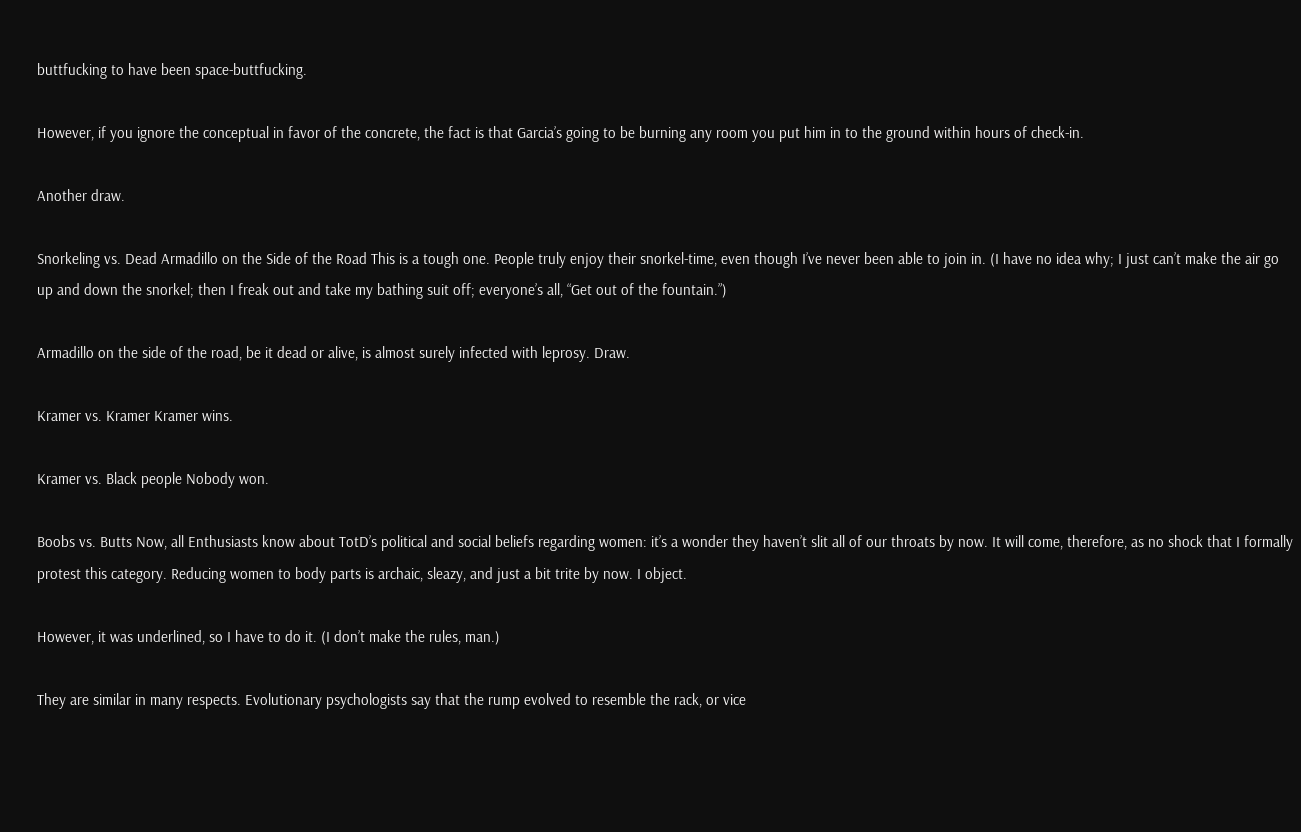buttfucking to have been space-buttfucking.

However, if you ignore the conceptual in favor of the concrete, the fact is that Garcia’s going to be burning any room you put him in to the ground within hours of check-in.

Another draw.

Snorkeling vs. Dead Armadillo on the Side of the Road This is a tough one. People truly enjoy their snorkel-time, even though I’ve never been able to join in. (I have no idea why; I just can’t make the air go up and down the snorkel; then I freak out and take my bathing suit off; everyone’s all, “Get out of the fountain.”)

Armadillo on the side of the road, be it dead or alive, is almost surely infected with leprosy. Draw.

Kramer vs. Kramer Kramer wins.

Kramer vs. Black people Nobody won.

Boobs vs. Butts Now, all Enthusiasts know about TotD’s political and social beliefs regarding women: it’s a wonder they haven’t slit all of our throats by now. It will come, therefore, as no shock that I formally protest this category. Reducing women to body parts is archaic, sleazy, and just a bit trite by now. I object.

However, it was underlined, so I have to do it. (I don’t make the rules, man.)

They are similar in many respects. Evolutionary psychologists say that the rump evolved to resemble the rack, or vice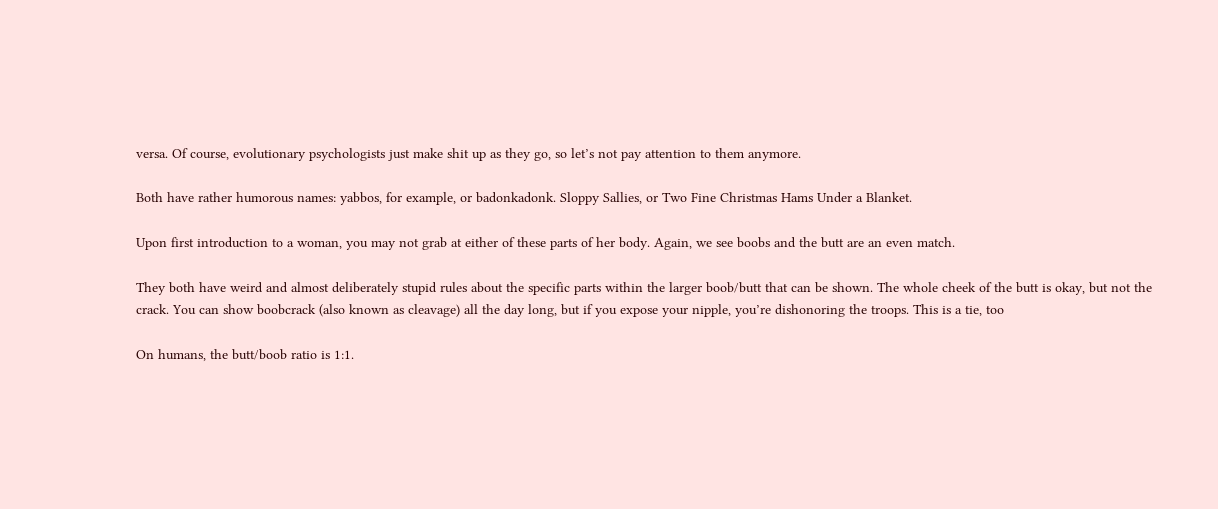versa. Of course, evolutionary psychologists just make shit up as they go, so let’s not pay attention to them anymore.

Both have rather humorous names: yabbos, for example, or badonkadonk. Sloppy Sallies, or Two Fine Christmas Hams Under a Blanket.

Upon first introduction to a woman, you may not grab at either of these parts of her body. Again, we see boobs and the butt are an even match.

They both have weird and almost deliberately stupid rules about the specific parts within the larger boob/butt that can be shown. The whole cheek of the butt is okay, but not the crack. You can show boobcrack (also known as cleavage) all the day long, but if you expose your nipple, you’re dishonoring the troops. This is a tie, too

On humans, the butt/boob ratio is 1:1.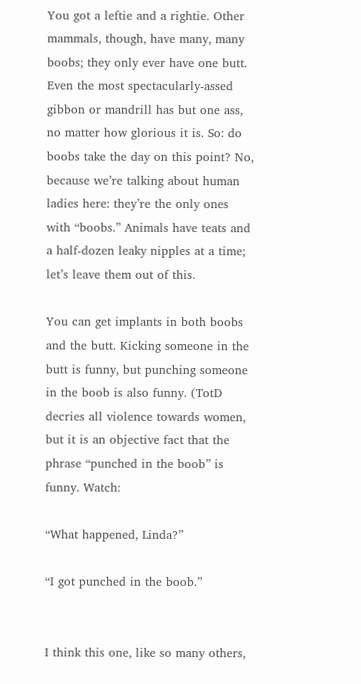You got a leftie and a rightie. Other mammals, though, have many, many boobs; they only ever have one butt. Even the most spectacularly-assed gibbon or mandrill has but one ass, no matter how glorious it is. So: do boobs take the day on this point? No, because we’re talking about human ladies here: they’re the only ones with “boobs.” Animals have teats and a half-dozen leaky nipples at a time; let’s leave them out of this.

You can get implants in both boobs and the butt. Kicking someone in the butt is funny, but punching someone in the boob is also funny. (TotD decries all violence towards women, but it is an objective fact that the phrase “punched in the boob” is funny. Watch:

“What happened, Linda?”

“I got punched in the boob.”


I think this one, like so many others,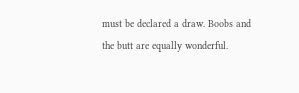must be declared a draw. Boobs and the butt are equally wonderful.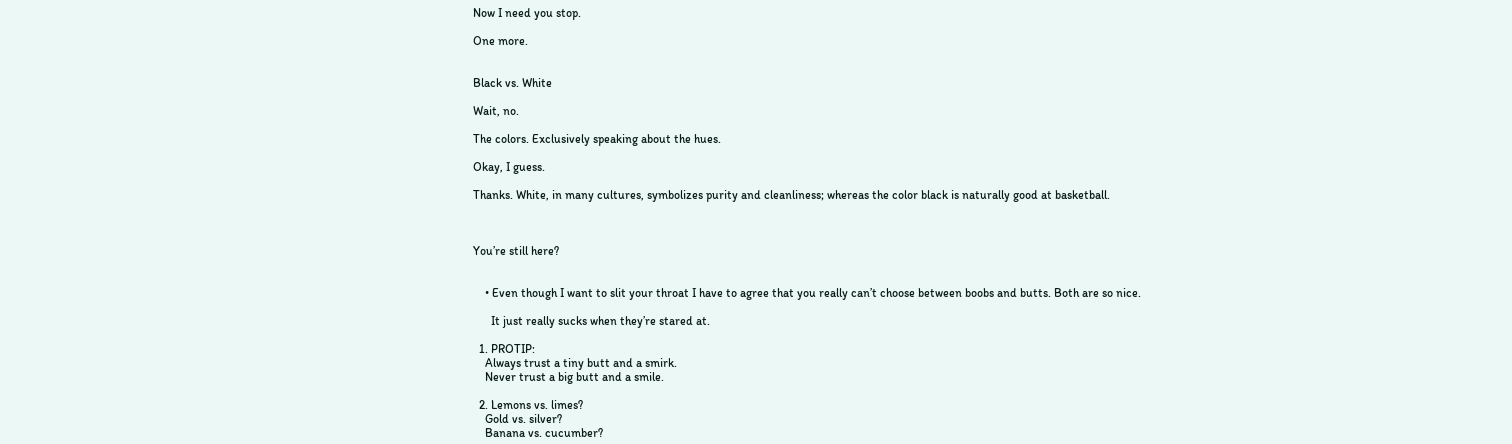Now I need you stop.

One more.


Black vs. White

Wait, no.

The colors. Exclusively speaking about the hues.

Okay, I guess.

Thanks. White, in many cultures, symbolizes purity and cleanliness; whereas the color black is naturally good at basketball.



You’re still here?


    • Even though I want to slit your throat I have to agree that you really can’t choose between boobs and butts. Both are so nice.

      It just really sucks when they’re stared at.

  1. PROTIP:
    Always trust a tiny butt and a smirk.
    Never trust a big butt and a smile.

  2. Lemons vs. limes?
    Gold vs. silver?
    Banana vs. cucumber?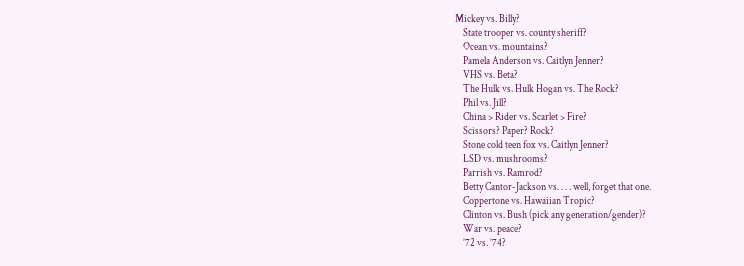Mickey vs. Billy?
    State trooper vs. county sheriff?
    Ocean vs. mountains?
    Pamela Anderson vs. Caitlyn Jenner?
    VHS vs. Beta?
    The Hulk vs. Hulk Hogan vs. The Rock?
    Phil vs. Jill?
    China > Rider vs. Scarlet > Fire?
    Scissors? Paper? Rock?
    Stone cold teen fox vs. Caitlyn Jenner?
    LSD vs. mushrooms?
    Parrish vs. Ramrod?
    Betty Cantor-Jackson vs. . . . well, forget that one.
    Coppertone vs. Hawaiian Tropic?
    Clinton vs. Bush (pick any generation/gender)?
    War vs. peace?
    ’72 vs. ’74?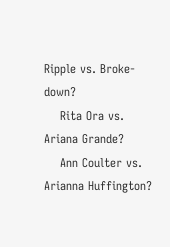Ripple vs. Broke-down?
    Rita Ora vs. Ariana Grande?
    Ann Coulter vs. Arianna Huffington?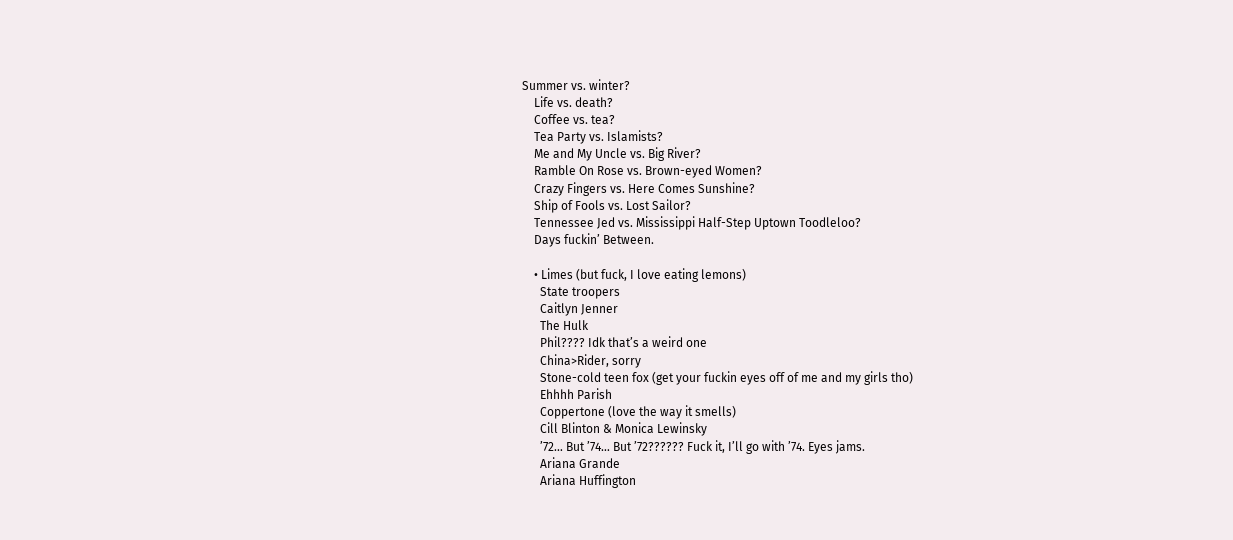Summer vs. winter?
    Life vs. death?
    Coffee vs. tea?
    Tea Party vs. Islamists?
    Me and My Uncle vs. Big River?
    Ramble On Rose vs. Brown-eyed Women?
    Crazy Fingers vs. Here Comes Sunshine?
    Ship of Fools vs. Lost Sailor?
    Tennessee Jed vs. Mississippi Half-Step Uptown Toodleloo?
    Days fuckin’ Between.

    • Limes (but fuck, I love eating lemons)
      State troopers
      Caitlyn Jenner
      The Hulk
      Phil???? Idk that’s a weird one
      China>Rider, sorry
      Stone-cold teen fox (get your fuckin eyes off of me and my girls tho)
      Ehhhh Parish
      Coppertone (love the way it smells)
      Cill Blinton & Monica Lewinsky
      ’72… But ’74… But ’72?????? Fuck it, I’ll go with ’74. Eyes jams.
      Ariana Grande
      Ariana Huffington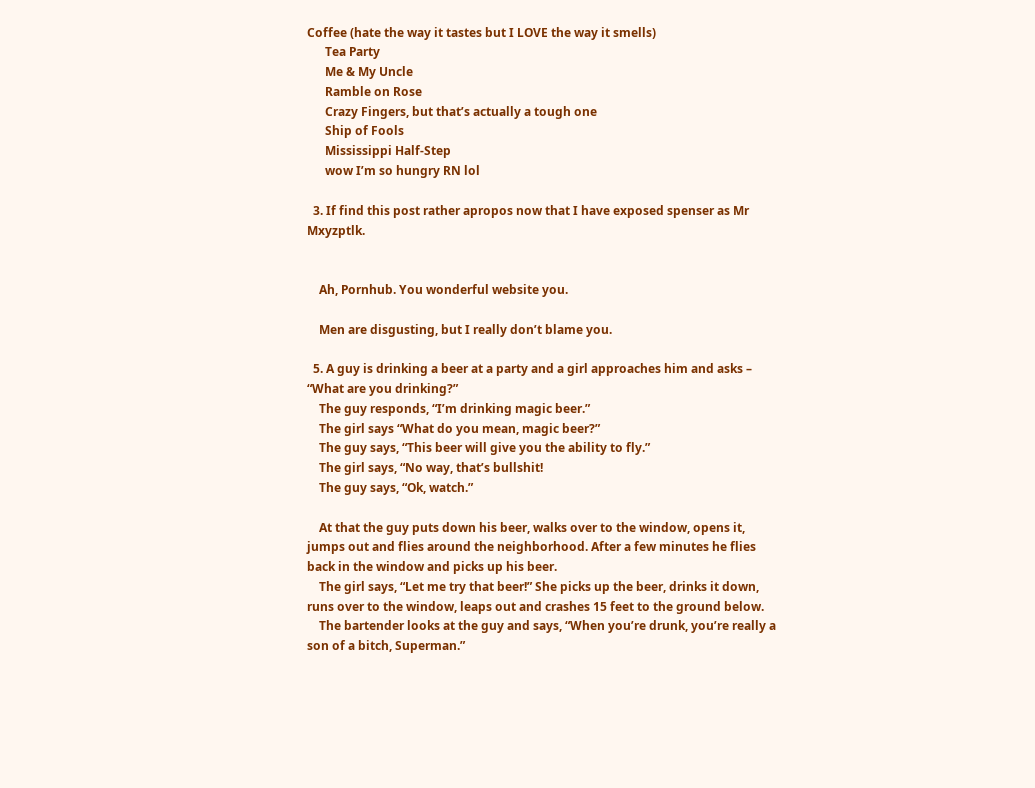Coffee (hate the way it tastes but I LOVE the way it smells)
      Tea Party
      Me & My Uncle
      Ramble on Rose
      Crazy Fingers, but that’s actually a tough one
      Ship of Fools
      Mississippi Half-Step
      wow I’m so hungry RN lol

  3. If find this post rather apropos now that I have exposed spenser as Mr Mxyzptlk.


    Ah, Pornhub. You wonderful website you.

    Men are disgusting, but I really don’t blame you.

  5. A guy is drinking a beer at a party and a girl approaches him and asks – “What are you drinking?”
    The guy responds, “I’m drinking magic beer.”
    The girl says “What do you mean, magic beer?”
    The guy says, “This beer will give you the ability to fly.”
    The girl says, “No way, that’s bullshit!
    The guy says, “Ok, watch.”

    At that the guy puts down his beer, walks over to the window, opens it, jumps out and flies around the neighborhood. After a few minutes he flies back in the window and picks up his beer.
    The girl says, “Let me try that beer!” She picks up the beer, drinks it down, runs over to the window, leaps out and crashes 15 feet to the ground below.
    The bartender looks at the guy and says, “When you’re drunk, you’re really a son of a bitch, Superman.”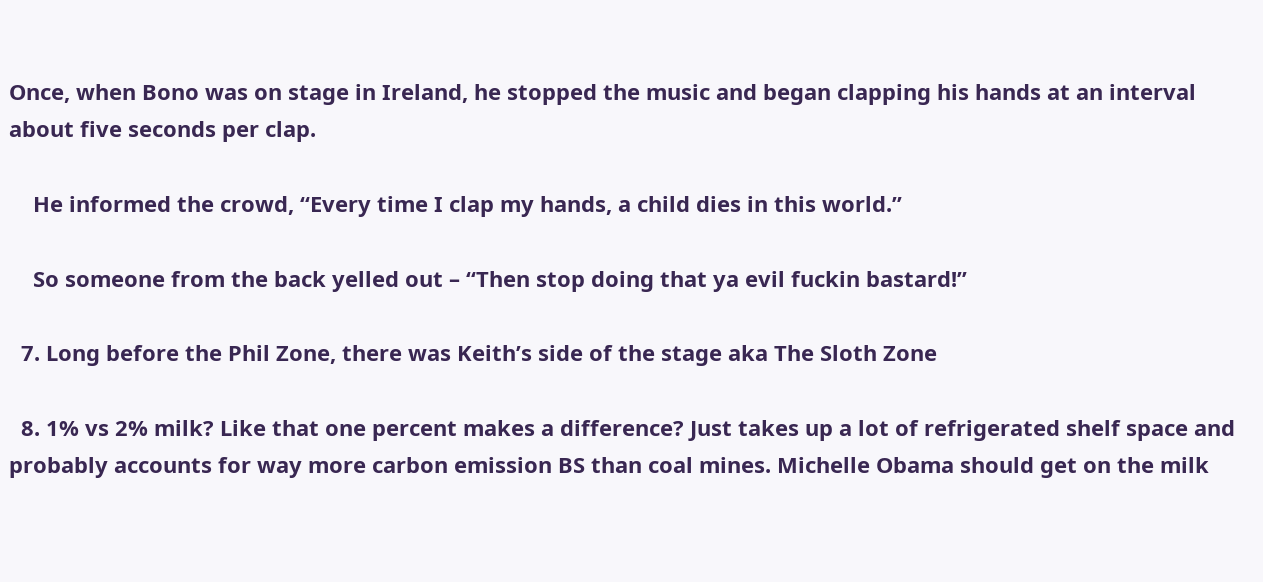Once, when Bono was on stage in Ireland, he stopped the music and began clapping his hands at an interval about five seconds per clap.

    He informed the crowd, “Every time I clap my hands, a child dies in this world.”

    So someone from the back yelled out – “Then stop doing that ya evil fuckin bastard!”

  7. Long before the Phil Zone, there was Keith’s side of the stage aka The Sloth Zone

  8. 1% vs 2% milk? Like that one percent makes a difference? Just takes up a lot of refrigerated shelf space and probably accounts for way more carbon emission BS than coal mines. Michelle Obama should get on the milk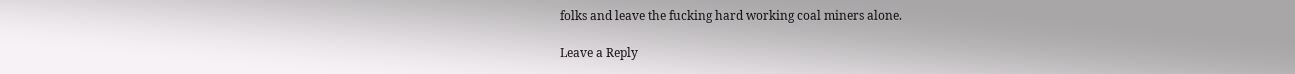folks and leave the fucking hard working coal miners alone.

Leave a Reply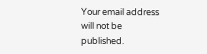Your email address will not be published.